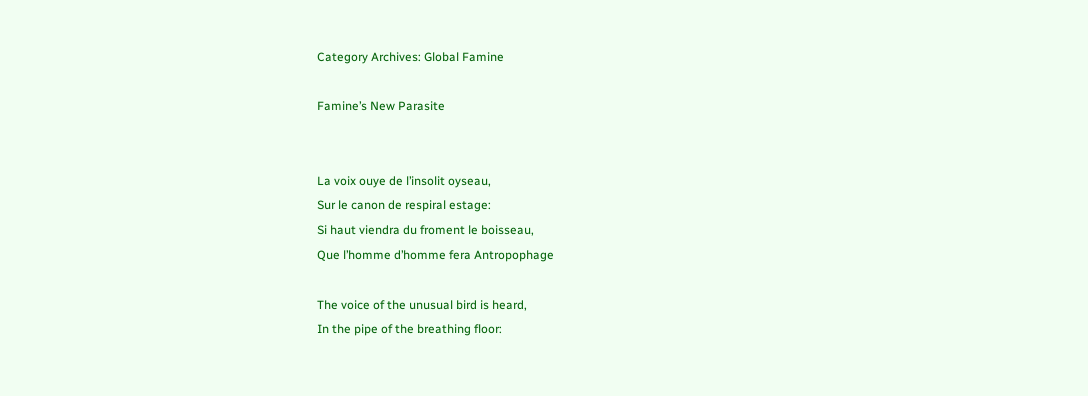Category Archives: Global Famine

Famine’s New Parasite


La voix ouye de l’insolit oyseau,
Sur le canon de respiral estage:
Si haut viendra du froment le boisseau,
Que l’homme d’homme fera Antropophage

The voice of the unusual bird is heard,
In the pipe of the breathing floor: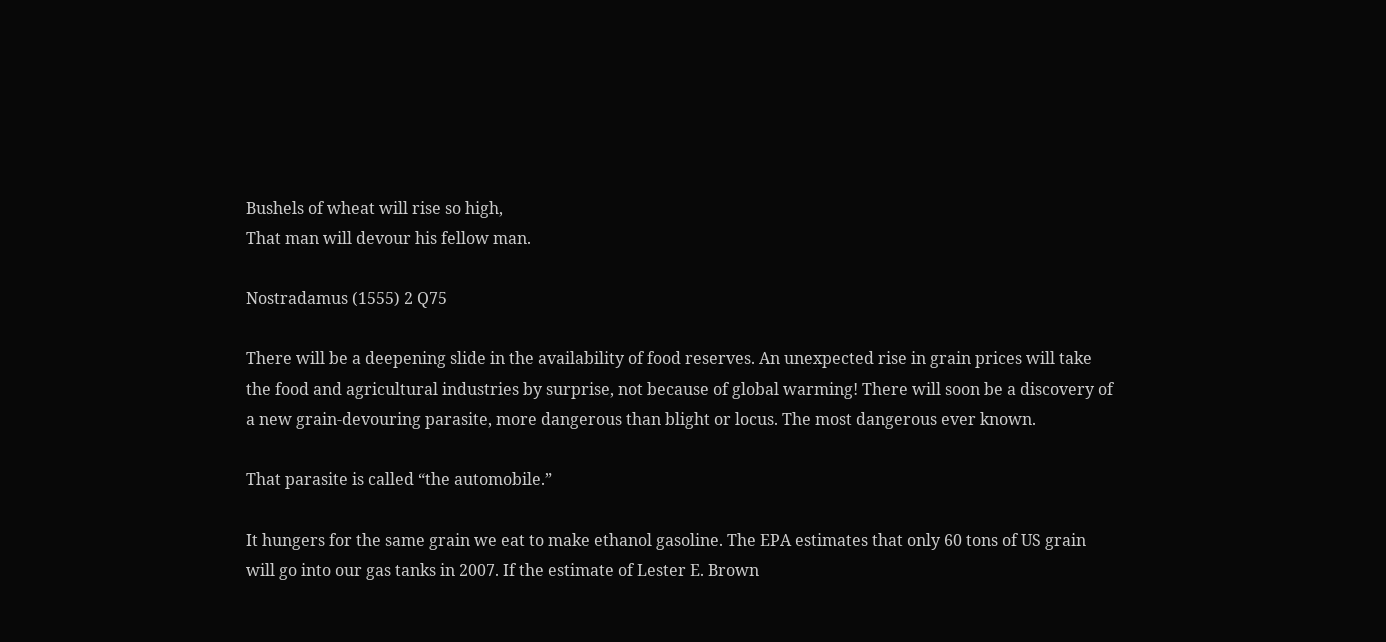Bushels of wheat will rise so high,
That man will devour his fellow man.

Nostradamus (1555) 2 Q75

There will be a deepening slide in the availability of food reserves. An unexpected rise in grain prices will take the food and agricultural industries by surprise, not because of global warming! There will soon be a discovery of a new grain-devouring parasite, more dangerous than blight or locus. The most dangerous ever known.

That parasite is called “the automobile.”

It hungers for the same grain we eat to make ethanol gasoline. The EPA estimates that only 60 tons of US grain will go into our gas tanks in 2007. If the estimate of Lester E. Brown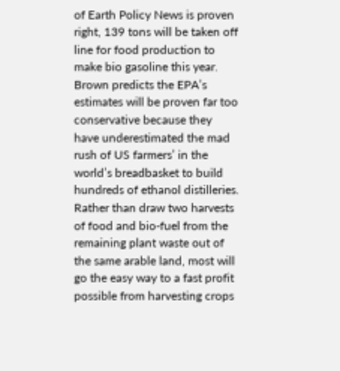of Earth Policy News is proven right, 139 tons will be taken off line for food production to make bio gasoline this year. Brown predicts the EPA’s estimates will be proven far too conservative because they have underestimated the mad rush of US farmers’ in the world’s breadbasket to build hundreds of ethanol distilleries. Rather than draw two harvests of food and bio-fuel from the remaining plant waste out of the same arable land, most will go the easy way to a fast profit possible from harvesting crops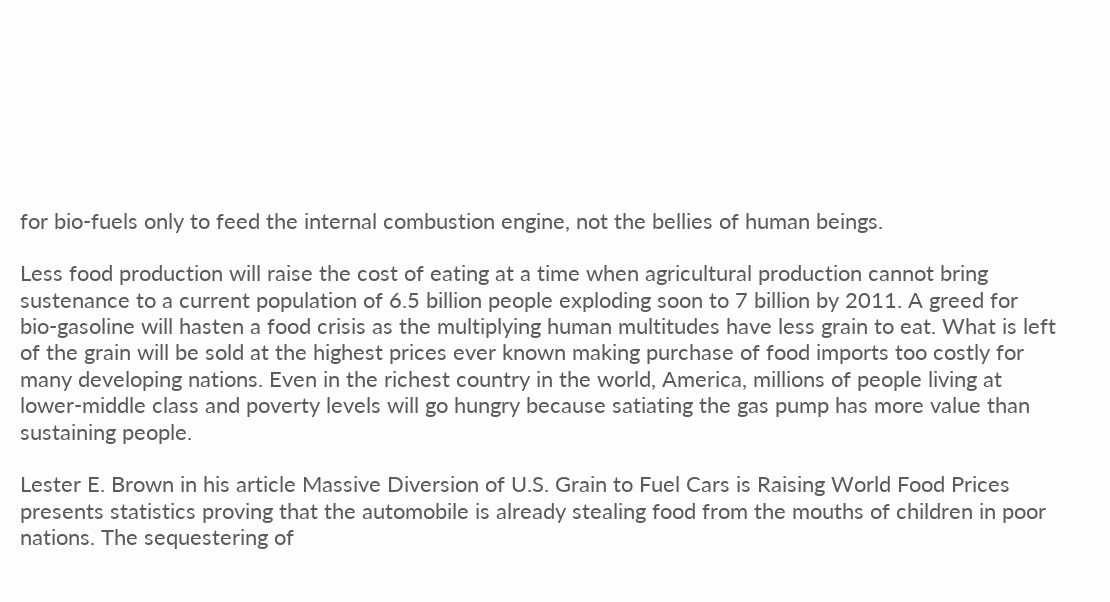for bio-fuels only to feed the internal combustion engine, not the bellies of human beings.

Less food production will raise the cost of eating at a time when agricultural production cannot bring sustenance to a current population of 6.5 billion people exploding soon to 7 billion by 2011. A greed for bio-gasoline will hasten a food crisis as the multiplying human multitudes have less grain to eat. What is left of the grain will be sold at the highest prices ever known making purchase of food imports too costly for many developing nations. Even in the richest country in the world, America, millions of people living at lower-middle class and poverty levels will go hungry because satiating the gas pump has more value than sustaining people.

Lester E. Brown in his article Massive Diversion of U.S. Grain to Fuel Cars is Raising World Food Prices presents statistics proving that the automobile is already stealing food from the mouths of children in poor nations. The sequestering of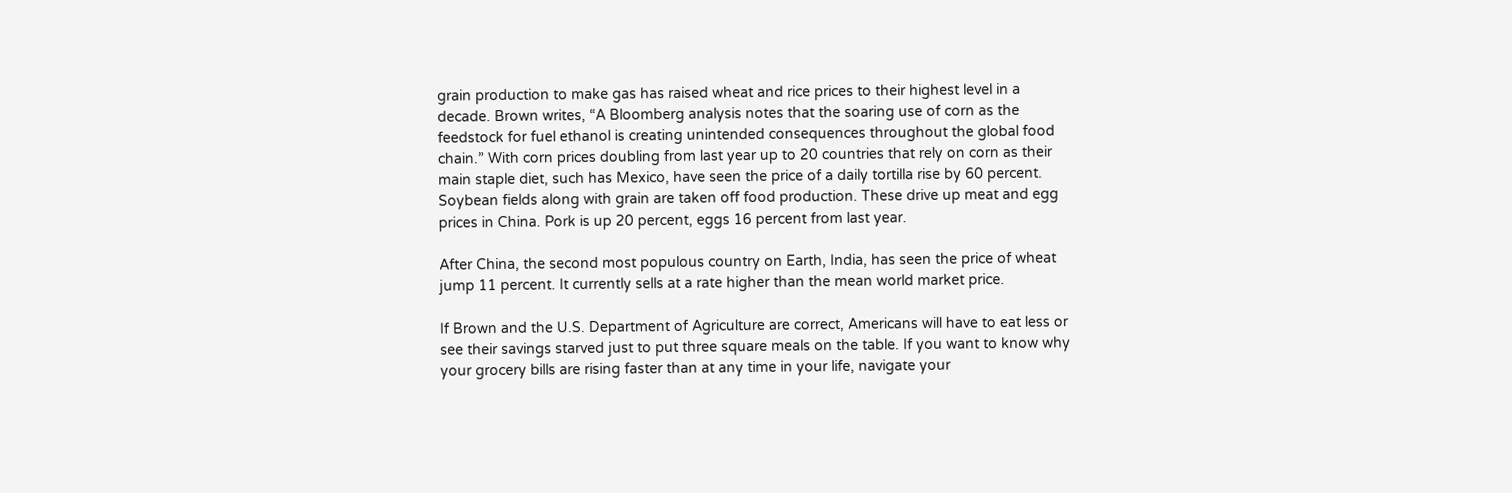grain production to make gas has raised wheat and rice prices to their highest level in a decade. Brown writes, “A Bloomberg analysis notes that the soaring use of corn as the feedstock for fuel ethanol is creating unintended consequences throughout the global food chain.” With corn prices doubling from last year up to 20 countries that rely on corn as their main staple diet, such has Mexico, have seen the price of a daily tortilla rise by 60 percent. Soybean fields along with grain are taken off food production. These drive up meat and egg prices in China. Pork is up 20 percent, eggs 16 percent from last year.

After China, the second most populous country on Earth, India, has seen the price of wheat jump 11 percent. It currently sells at a rate higher than the mean world market price.

If Brown and the U.S. Department of Agriculture are correct, Americans will have to eat less or see their savings starved just to put three square meals on the table. If you want to know why your grocery bills are rising faster than at any time in your life, navigate your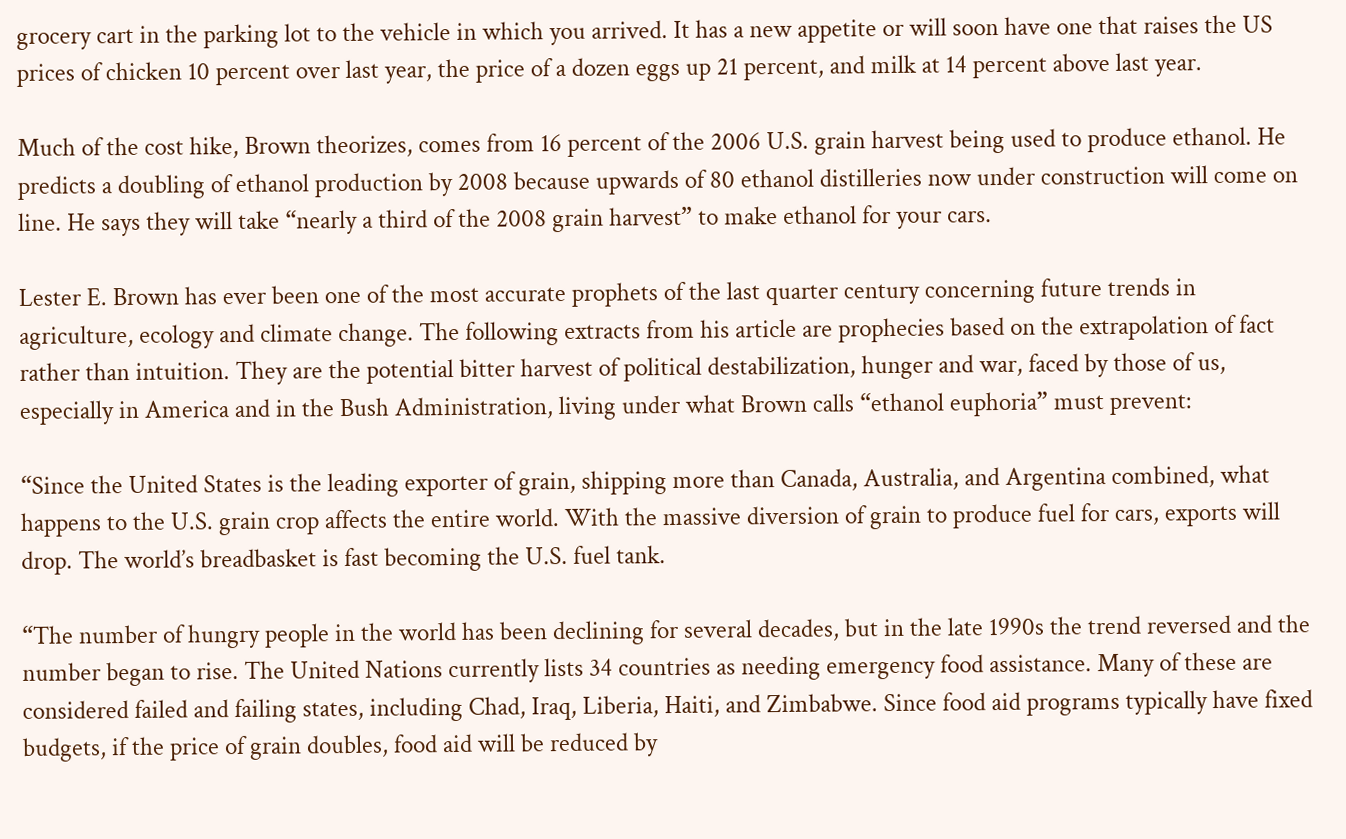grocery cart in the parking lot to the vehicle in which you arrived. It has a new appetite or will soon have one that raises the US prices of chicken 10 percent over last year, the price of a dozen eggs up 21 percent, and milk at 14 percent above last year.

Much of the cost hike, Brown theorizes, comes from 16 percent of the 2006 U.S. grain harvest being used to produce ethanol. He predicts a doubling of ethanol production by 2008 because upwards of 80 ethanol distilleries now under construction will come on line. He says they will take “nearly a third of the 2008 grain harvest” to make ethanol for your cars.

Lester E. Brown has ever been one of the most accurate prophets of the last quarter century concerning future trends in agriculture, ecology and climate change. The following extracts from his article are prophecies based on the extrapolation of fact rather than intuition. They are the potential bitter harvest of political destabilization, hunger and war, faced by those of us, especially in America and in the Bush Administration, living under what Brown calls “ethanol euphoria” must prevent:

“Since the United States is the leading exporter of grain, shipping more than Canada, Australia, and Argentina combined, what happens to the U.S. grain crop affects the entire world. With the massive diversion of grain to produce fuel for cars, exports will drop. The world’s breadbasket is fast becoming the U.S. fuel tank.

“The number of hungry people in the world has been declining for several decades, but in the late 1990s the trend reversed and the number began to rise. The United Nations currently lists 34 countries as needing emergency food assistance. Many of these are considered failed and failing states, including Chad, Iraq, Liberia, Haiti, and Zimbabwe. Since food aid programs typically have fixed budgets, if the price of grain doubles, food aid will be reduced by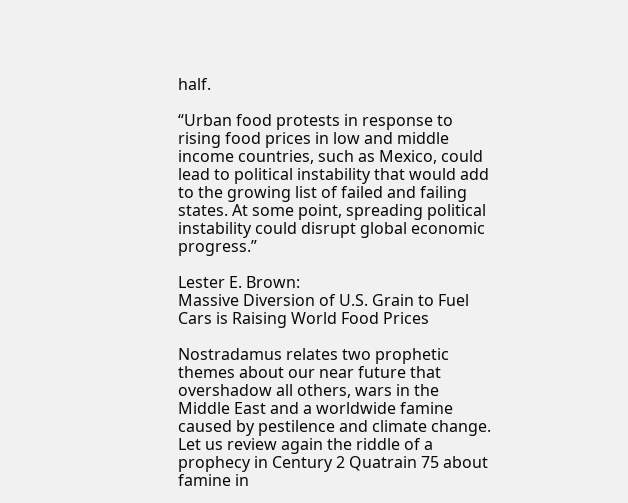half.

“Urban food protests in response to rising food prices in low and middle income countries, such as Mexico, could lead to political instability that would add to the growing list of failed and failing states. At some point, spreading political instability could disrupt global economic progress.”

Lester E. Brown:
Massive Diversion of U.S. Grain to Fuel Cars is Raising World Food Prices

Nostradamus relates two prophetic themes about our near future that overshadow all others, wars in the Middle East and a worldwide famine caused by pestilence and climate change. Let us review again the riddle of a prophecy in Century 2 Quatrain 75 about famine in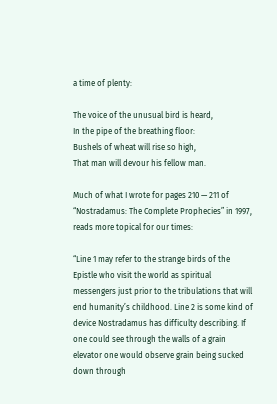a time of plenty:

The voice of the unusual bird is heard,
In the pipe of the breathing floor:
Bushels of wheat will rise so high,
That man will devour his fellow man.

Much of what I wrote for pages 210 — 211 of “Nostradamus: The Complete Prophecies” in 1997, reads more topical for our times:

“Line 1 may refer to the strange birds of the Epistle who visit the world as spiritual messengers just prior to the tribulations that will end humanity’s childhood. Line 2 is some kind of device Nostradamus has difficulty describing. If one could see through the walls of a grain elevator one would observe grain being sucked down through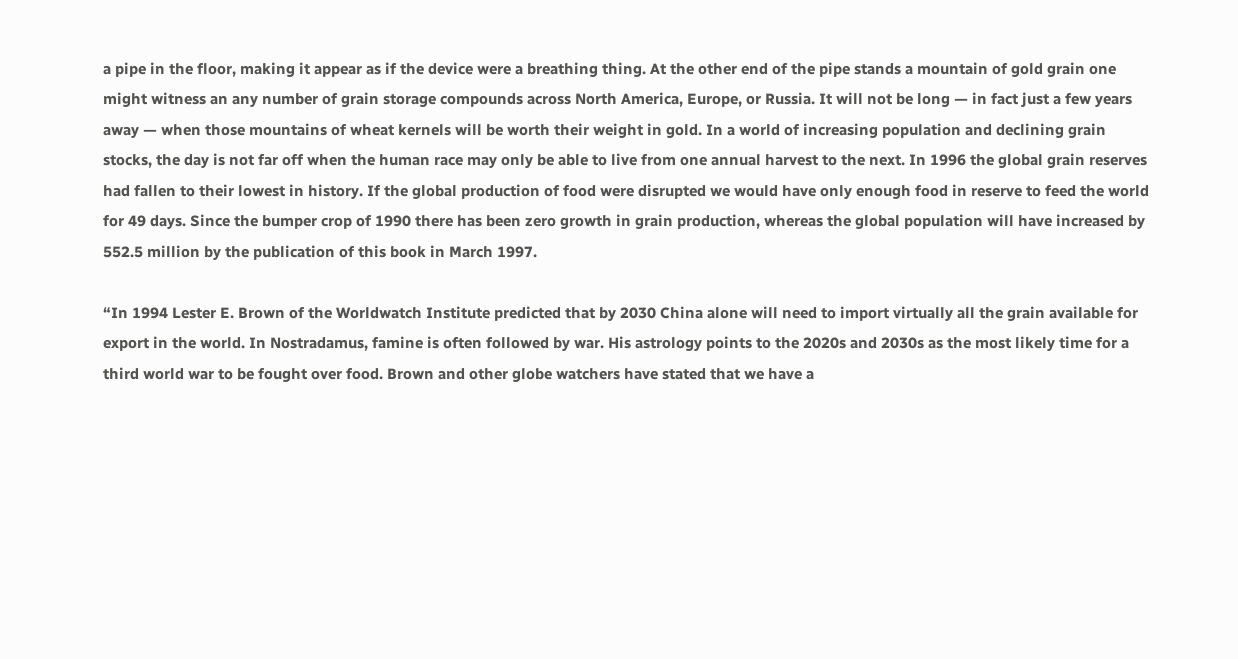a pipe in the floor, making it appear as if the device were a breathing thing. At the other end of the pipe stands a mountain of gold grain one might witness an any number of grain storage compounds across North America, Europe, or Russia. It will not be long — in fact just a few years away — when those mountains of wheat kernels will be worth their weight in gold. In a world of increasing population and declining grain stocks, the day is not far off when the human race may only be able to live from one annual harvest to the next. In 1996 the global grain reserves had fallen to their lowest in history. If the global production of food were disrupted we would have only enough food in reserve to feed the world for 49 days. Since the bumper crop of 1990 there has been zero growth in grain production, whereas the global population will have increased by 552.5 million by the publication of this book in March 1997.

“In 1994 Lester E. Brown of the Worldwatch Institute predicted that by 2030 China alone will need to import virtually all the grain available for export in the world. In Nostradamus, famine is often followed by war. His astrology points to the 2020s and 2030s as the most likely time for a third world war to be fought over food. Brown and other globe watchers have stated that we have a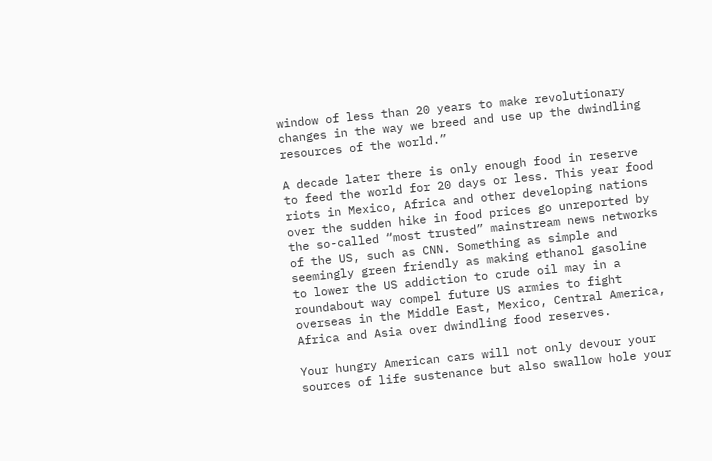window of less than 20 years to make revolutionary changes in the way we breed and use up the dwindling resources of the world.”

A decade later there is only enough food in reserve to feed the world for 20 days or less. This year food riots in Mexico, Africa and other developing nations over the sudden hike in food prices go unreported by the so-called “most trusted” mainstream news networks of the US, such as CNN. Something as simple and seemingly green friendly as making ethanol gasoline to lower the US addiction to crude oil may in a roundabout way compel future US armies to fight overseas in the Middle East, Mexico, Central America, Africa and Asia over dwindling food reserves.

Your hungry American cars will not only devour your sources of life sustenance but also swallow hole your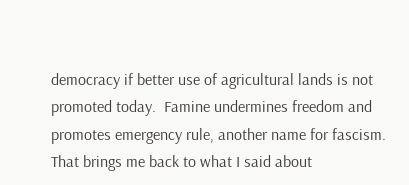democracy if better use of agricultural lands is not promoted today.  Famine undermines freedom and promotes emergency rule, another name for fascism. That brings me back to what I said about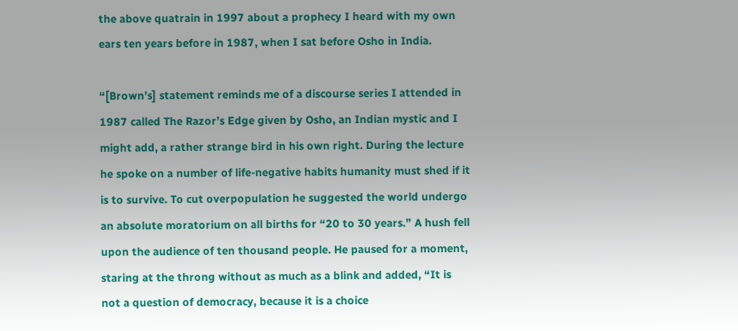the above quatrain in 1997 about a prophecy I heard with my own ears ten years before in 1987, when I sat before Osho in India.

“[Brown’s] statement reminds me of a discourse series I attended in 1987 called The Razor’s Edge given by Osho, an Indian mystic and I might add, a rather strange bird in his own right. During the lecture he spoke on a number of life-negative habits humanity must shed if it is to survive. To cut overpopulation he suggested the world undergo an absolute moratorium on all births for “20 to 30 years.” A hush fell upon the audience of ten thousand people. He paused for a moment, staring at the throng without as much as a blink and added, “It is not a question of democracy, because it is a choice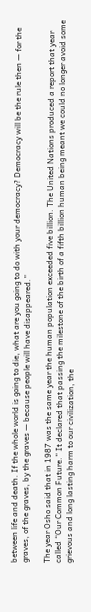between life and death. If the whole world is going to die, what are you going to do with your democracy? Democracy will be the rule then — for the graves, of the graves, by the graves — because people will have disappeared.”

The year Osho said that in 1987 was the same year the human population exceeded five billion. The United Nations produced a report that year called “Our Common Future.” It declared that passing the milestone of the birth of a fifth billion human being meant we could no longer avoid some grievous and long lasting harm to our civilization, the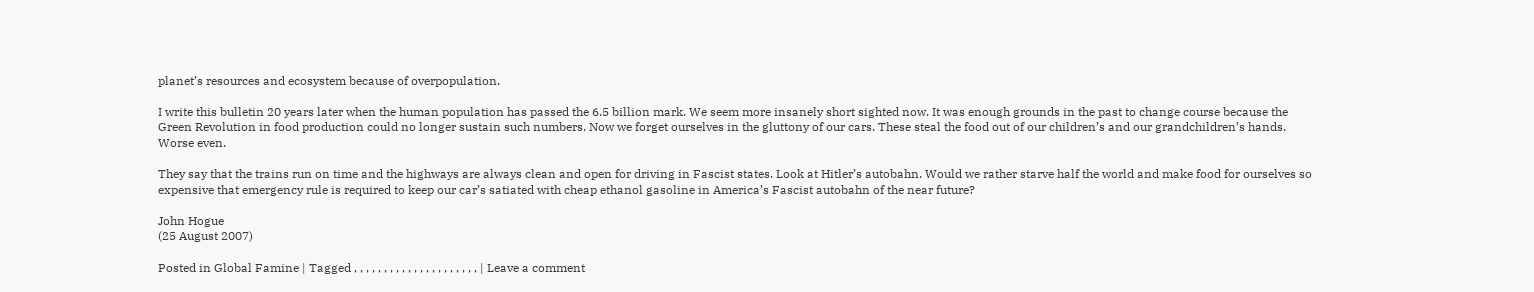planet’s resources and ecosystem because of overpopulation.

I write this bulletin 20 years later when the human population has passed the 6.5 billion mark. We seem more insanely short sighted now. It was enough grounds in the past to change course because the Green Revolution in food production could no longer sustain such numbers. Now we forget ourselves in the gluttony of our cars. These steal the food out of our children’s and our grandchildren’s hands. Worse even.

They say that the trains run on time and the highways are always clean and open for driving in Fascist states. Look at Hitler’s autobahn. Would we rather starve half the world and make food for ourselves so expensive that emergency rule is required to keep our car’s satiated with cheap ethanol gasoline in America’s Fascist autobahn of the near future?

John Hogue
(25 August 2007)

Posted in Global Famine | Tagged , , , , , , , , , , , , , , , , , , , , , | Leave a comment